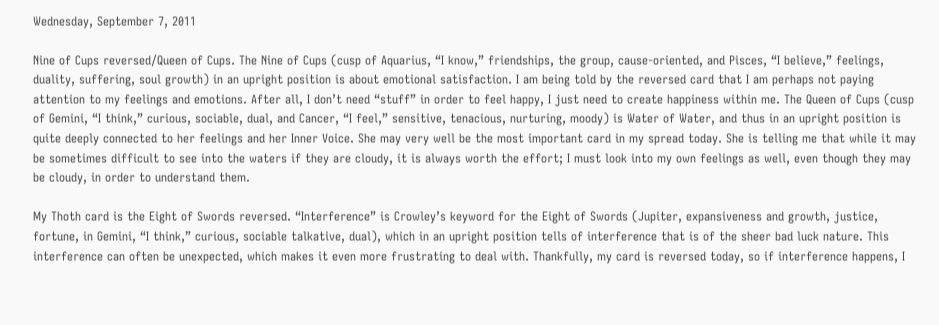Wednesday, September 7, 2011

Nine of Cups reversed/Queen of Cups. The Nine of Cups (cusp of Aquarius, “I know,” friendships, the group, cause-oriented, and Pisces, “I believe,” feelings, duality, suffering, soul growth) in an upright position is about emotional satisfaction. I am being told by the reversed card that I am perhaps not paying attention to my feelings and emotions. After all, I don’t need “stuff” in order to feel happy, I just need to create happiness within me. The Queen of Cups (cusp of Gemini, “I think,” curious, sociable, dual, and Cancer, “I feel,” sensitive, tenacious, nurturing, moody) is Water of Water, and thus in an upright position is quite deeply connected to her feelings and her Inner Voice. She may very well be the most important card in my spread today. She is telling me that while it may be sometimes difficult to see into the waters if they are cloudy, it is always worth the effort; I must look into my own feelings as well, even though they may be cloudy, in order to understand them.

My Thoth card is the Eight of Swords reversed. “Interference” is Crowley’s keyword for the Eight of Swords (Jupiter, expansiveness and growth, justice, fortune, in Gemini, “I think,” curious, sociable talkative, dual), which in an upright position tells of interference that is of the sheer bad luck nature. This interference can often be unexpected, which makes it even more frustrating to deal with. Thankfully, my card is reversed today, so if interference happens, I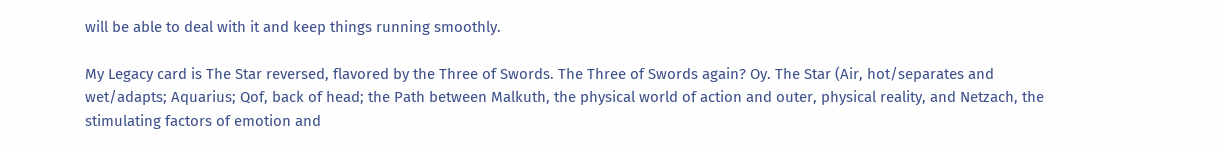will be able to deal with it and keep things running smoothly.

My Legacy card is The Star reversed, flavored by the Three of Swords. The Three of Swords again? Oy. The Star (Air, hot/separates and wet/adapts; Aquarius; Qof, back of head; the Path between Malkuth, the physical world of action and outer, physical reality, and Netzach, the stimulating factors of emotion and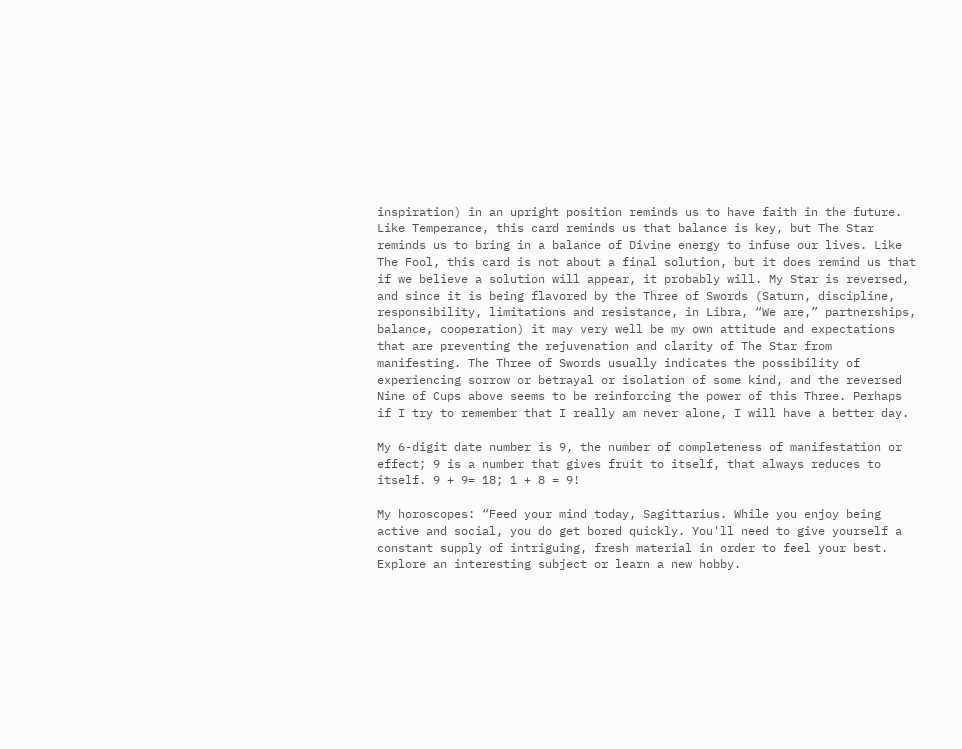inspiration) in an upright position reminds us to have faith in the future. Like Temperance, this card reminds us that balance is key, but The Star reminds us to bring in a balance of Divine energy to infuse our lives. Like The Fool, this card is not about a final solution, but it does remind us that if we believe a solution will appear, it probably will. My Star is reversed, and since it is being flavored by the Three of Swords (Saturn, discipline, responsibility, limitations and resistance, in Libra, “We are,” partnerships, balance, cooperation) it may very well be my own attitude and expectations that are preventing the rejuvenation and clarity of The Star from manifesting. The Three of Swords usually indicates the possibility of experiencing sorrow or betrayal or isolation of some kind, and the reversed Nine of Cups above seems to be reinforcing the power of this Three. Perhaps if I try to remember that I really am never alone, I will have a better day.

My 6-digit date number is 9, the number of completeness of manifestation or effect; 9 is a number that gives fruit to itself, that always reduces to itself. 9 + 9= 18; 1 + 8 = 9!

My horoscopes: “Feed your mind today, Sagittarius. While you enjoy being active and social, you do get bored quickly. You'll need to give yourself a constant supply of intriguing, fresh material in order to feel your best. Explore an interesting subject or learn a new hobby.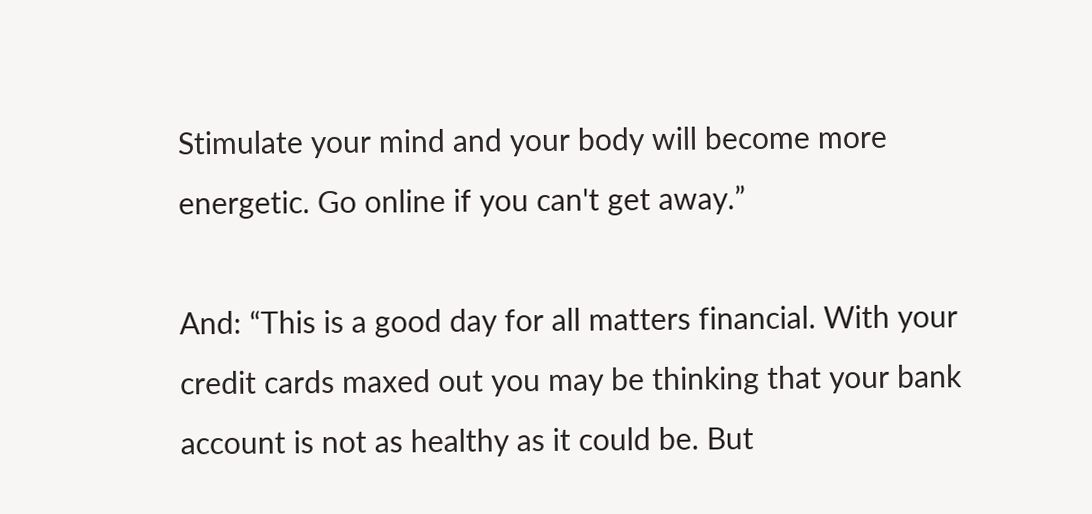Stimulate your mind and your body will become more energetic. Go online if you can't get away.”

And: “This is a good day for all matters financial. With your credit cards maxed out you may be thinking that your bank account is not as healthy as it could be. But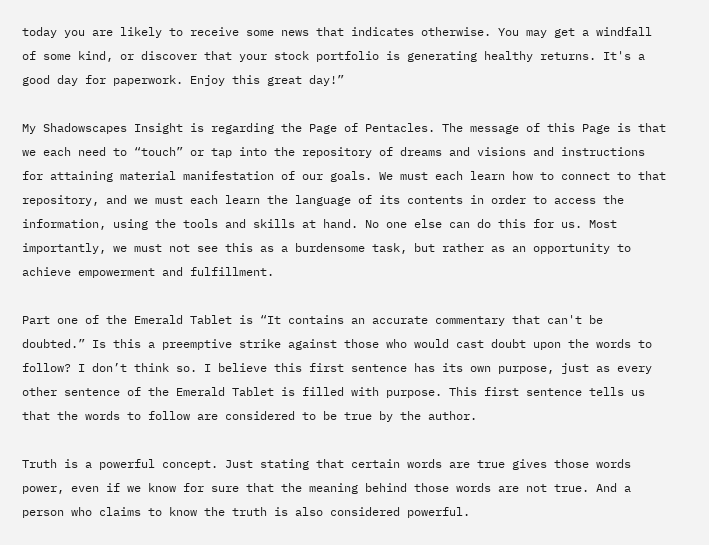today you are likely to receive some news that indicates otherwise. You may get a windfall of some kind, or discover that your stock portfolio is generating healthy returns. It's a good day for paperwork. Enjoy this great day!”

My Shadowscapes Insight is regarding the Page of Pentacles. The message of this Page is that we each need to “touch” or tap into the repository of dreams and visions and instructions for attaining material manifestation of our goals. We must each learn how to connect to that repository, and we must each learn the language of its contents in order to access the information, using the tools and skills at hand. No one else can do this for us. Most importantly, we must not see this as a burdensome task, but rather as an opportunity to achieve empowerment and fulfillment.

Part one of the Emerald Tablet is “It contains an accurate commentary that can't be doubted.” Is this a preemptive strike against those who would cast doubt upon the words to follow? I don’t think so. I believe this first sentence has its own purpose, just as every other sentence of the Emerald Tablet is filled with purpose. This first sentence tells us that the words to follow are considered to be true by the author.

Truth is a powerful concept. Just stating that certain words are true gives those words power, even if we know for sure that the meaning behind those words are not true. And a person who claims to know the truth is also considered powerful.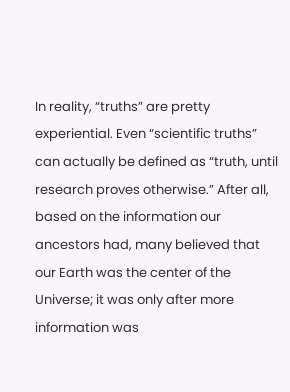In reality, “truths” are pretty experiential. Even “scientific truths” can actually be defined as “truth, until research proves otherwise.” After all, based on the information our ancestors had, many believed that our Earth was the center of the Universe; it was only after more information was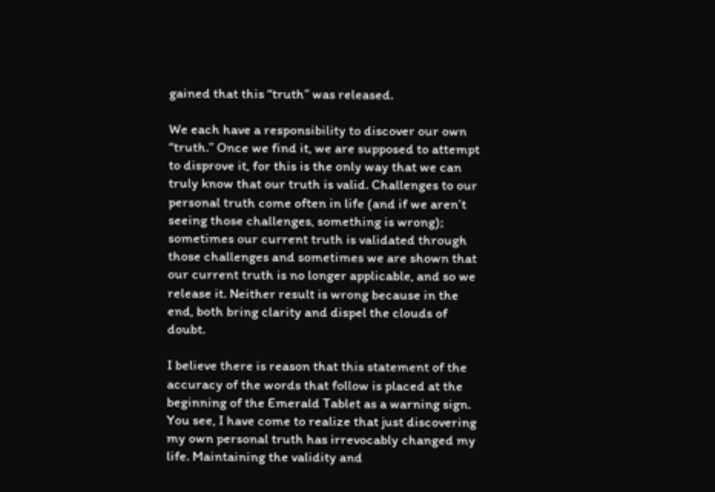gained that this “truth” was released.

We each have a responsibility to discover our own “truth.” Once we find it, we are supposed to attempt to disprove it, for this is the only way that we can truly know that our truth is valid. Challenges to our personal truth come often in life (and if we aren’t seeing those challenges, something is wrong); sometimes our current truth is validated through those challenges and sometimes we are shown that our current truth is no longer applicable, and so we release it. Neither result is wrong because in the end, both bring clarity and dispel the clouds of doubt.

I believe there is reason that this statement of the accuracy of the words that follow is placed at the beginning of the Emerald Tablet as a warning sign. You see, I have come to realize that just discovering my own personal truth has irrevocably changed my life. Maintaining the validity and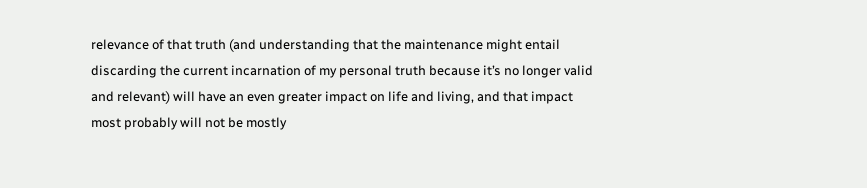relevance of that truth (and understanding that the maintenance might entail discarding the current incarnation of my personal truth because it’s no longer valid and relevant) will have an even greater impact on life and living, and that impact most probably will not be mostly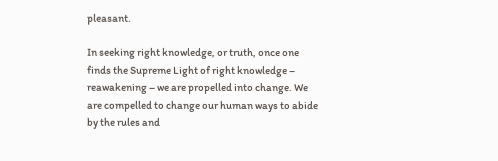pleasant.

In seeking right knowledge, or truth, once one finds the Supreme Light of right knowledge – reawakening – we are propelled into change. We are compelled to change our human ways to abide by the rules and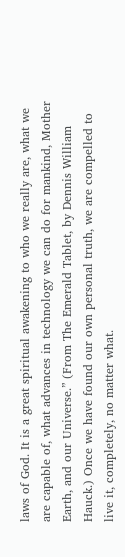laws of God. It is a great spiritual awakening to who we really are, what we are capable of, what advances in technology we can do for mankind, Mother Earth, and our Universe.” (From The Emerald Tablet, by Dennis William Hauck.) Once we have found our own personal truth, we are compelled to live it, completely, no matter what.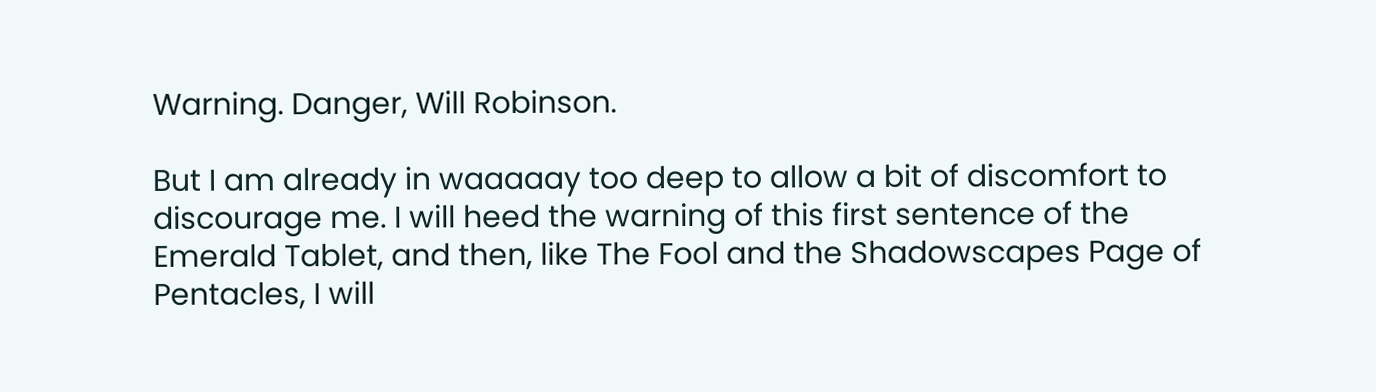Warning. Danger, Will Robinson.

But I am already in waaaaay too deep to allow a bit of discomfort to discourage me. I will heed the warning of this first sentence of the Emerald Tablet, and then, like The Fool and the Shadowscapes Page of Pentacles, I will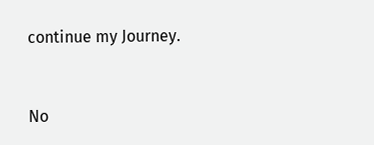continue my Journey.


No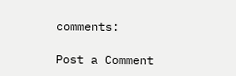comments:

Post a Comment